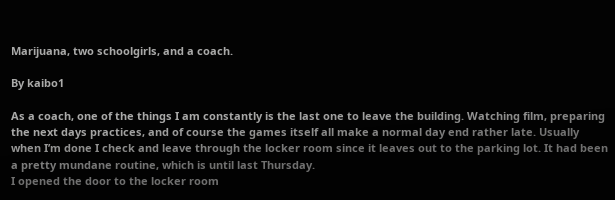Marijuana, two schoolgirls, and a coach.

By kaibo1

As a coach, one of the things I am constantly is the last one to leave the building. Watching film, preparing the next days practices, and of course the games itself all make a normal day end rather late. Usually when I’m done I check and leave through the locker room since it leaves out to the parking lot. It had been a pretty mundane routine, which is until last Thursday.
I opened the door to the locker room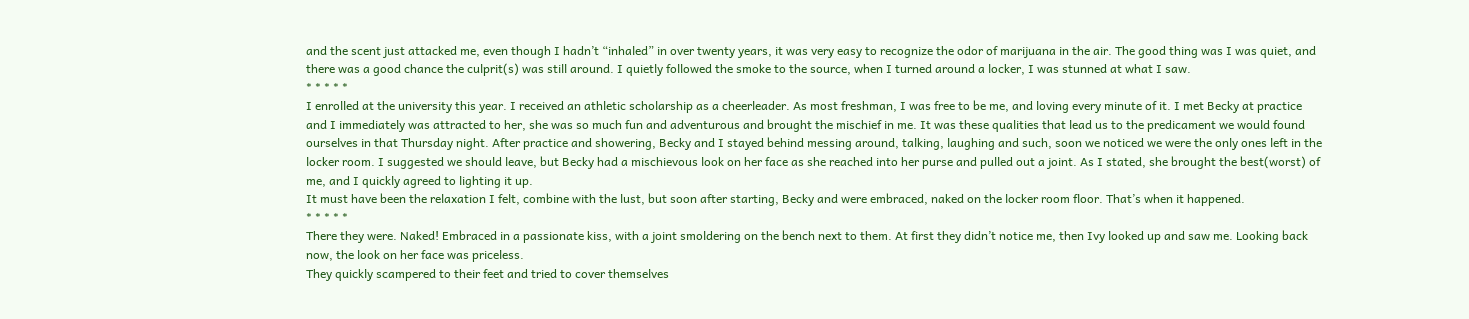and the scent just attacked me, even though I hadn’t “inhaled” in over twenty years, it was very easy to recognize the odor of marijuana in the air. The good thing was I was quiet, and there was a good chance the culprit(s) was still around. I quietly followed the smoke to the source, when I turned around a locker, I was stunned at what I saw.
* * * * *
I enrolled at the university this year. I received an athletic scholarship as a cheerleader. As most freshman, I was free to be me, and loving every minute of it. I met Becky at practice and I immediately was attracted to her, she was so much fun and adventurous and brought the mischief in me. It was these qualities that lead us to the predicament we would found ourselves in that Thursday night. After practice and showering, Becky and I stayed behind messing around, talking, laughing and such, soon we noticed we were the only ones left in the locker room. I suggested we should leave, but Becky had a mischievous look on her face as she reached into her purse and pulled out a joint. As I stated, she brought the best(worst) of me, and I quickly agreed to lighting it up.
It must have been the relaxation I felt, combine with the lust, but soon after starting, Becky and were embraced, naked on the locker room floor. That’s when it happened.
* * * * *
There they were. Naked! Embraced in a passionate kiss, with a joint smoldering on the bench next to them. At first they didn’t notice me, then Ivy looked up and saw me. Looking back now, the look on her face was priceless.
They quickly scampered to their feet and tried to cover themselves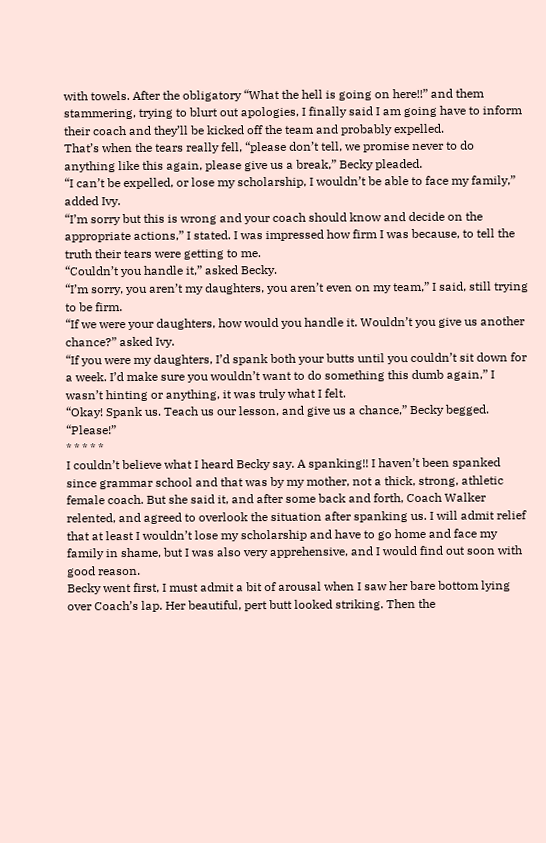with towels. After the obligatory “What the hell is going on here!!” and them stammering, trying to blurt out apologies, I finally said I am going have to inform their coach and they’ll be kicked off the team and probably expelled.
That’s when the tears really fell, “please don’t tell, we promise never to do anything like this again, please give us a break,” Becky pleaded.
“I can’t be expelled, or lose my scholarship, I wouldn’t be able to face my family,” added Ivy.
“I’m sorry but this is wrong and your coach should know and decide on the appropriate actions,” I stated. I was impressed how firm I was because, to tell the truth their tears were getting to me.
“Couldn’t you handle it,” asked Becky.
“I’m sorry, you aren’t my daughters, you aren’t even on my team,” I said, still trying to be firm.
“If we were your daughters, how would you handle it. Wouldn’t you give us another chance?” asked Ivy.
“If you were my daughters, I’d spank both your butts until you couldn’t sit down for a week. I’d make sure you wouldn’t want to do something this dumb again,” I wasn’t hinting or anything, it was truly what I felt.
“Okay! Spank us. Teach us our lesson, and give us a chance,” Becky begged. “Please!”
* * * * *
I couldn’t believe what I heard Becky say. A spanking!! I haven’t been spanked since grammar school and that was by my mother, not a thick, strong, athletic female coach. But she said it, and after some back and forth, Coach Walker relented, and agreed to overlook the situation after spanking us. I will admit relief that at least I wouldn’t lose my scholarship and have to go home and face my family in shame, but I was also very apprehensive, and I would find out soon with good reason.
Becky went first, I must admit a bit of arousal when I saw her bare bottom lying over Coach’s lap. Her beautiful, pert butt looked striking. Then the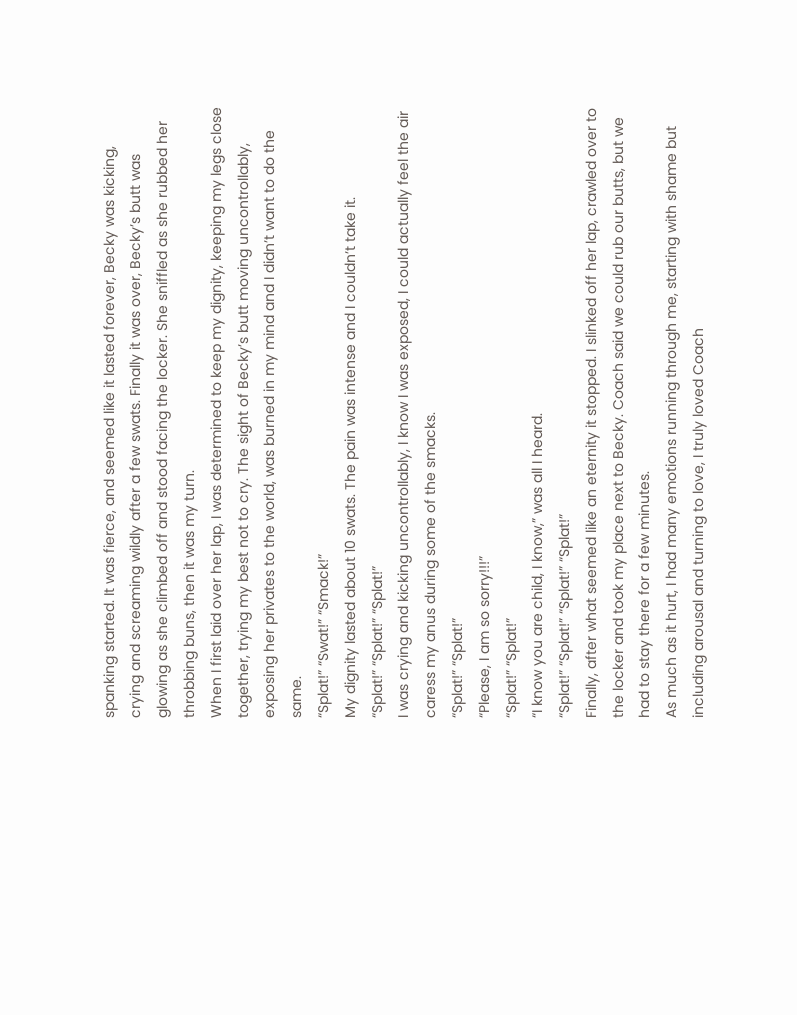spanking started. It was fierce, and seemed like it lasted forever, Becky was kicking, crying and screaming wildly after a few swats. Finally it was over, Becky’s butt was glowing as she climbed off and stood facing the locker. She sniffled as she rubbed her throbbing buns, then it was my turn.
When I first laid over her lap, I was determined to keep my dignity, keeping my legs close together, trying my best not to cry. The sight of Becky’s butt moving uncontrollably, exposing her privates to the world, was burned in my mind and I didn’t want to do the same.
“Splat!” “Swat!” “Smack!”
My dignity lasted about 10 swats. The pain was intense and I couldn’t take it.
“Splat!” “Splat!” “Splat!”
I was crying and kicking uncontrollably, I know I was exposed, I could actually feel the air caress my anus during some of the smacks.
“Splat!” “Splat!”
“Please, I am so sorry!!!”
“Splat!” “Splat!”
“I know you are child, I know,” was all I heard.
“Splat!” “Splat!” “Splat!” “Splat!”
Finally, after what seemed like an eternity it stopped. I slinked off her lap, crawled over to the locker and took my place next to Becky. Coach said we could rub our butts, but we had to stay there for a few minutes.
As much as it hurt, I had many emotions running through me, starting with shame but including arousal and turning to love, I truly loved Coach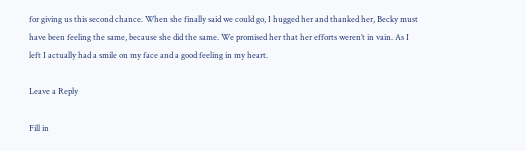for giving us this second chance. When she finally said we could go, I hugged her and thanked her, Becky must have been feeling the same, because she did the same. We promised her that her efforts weren’t in vain. As I left I actually had a smile on my face and a good feeling in my heart.

Leave a Reply

Fill in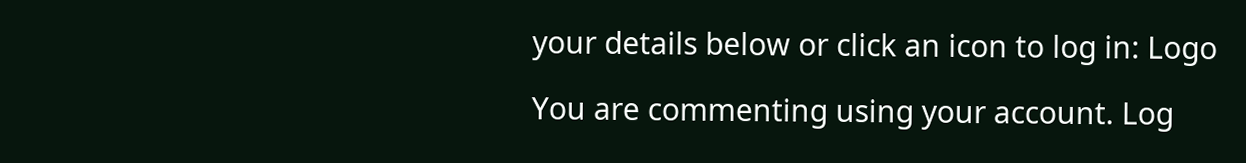your details below or click an icon to log in: Logo

You are commenting using your account. Log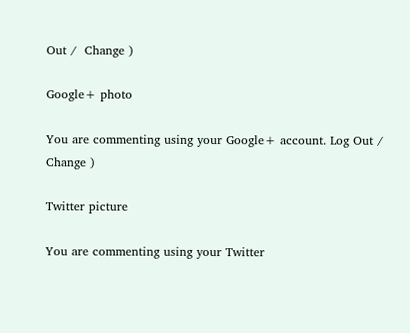Out /  Change )

Google+ photo

You are commenting using your Google+ account. Log Out /  Change )

Twitter picture

You are commenting using your Twitter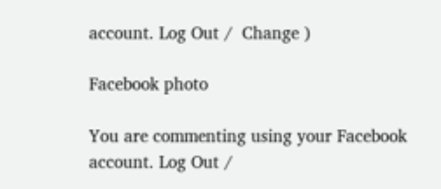account. Log Out /  Change )

Facebook photo

You are commenting using your Facebook account. Log Out /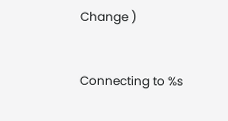Change )


Connecting to %s